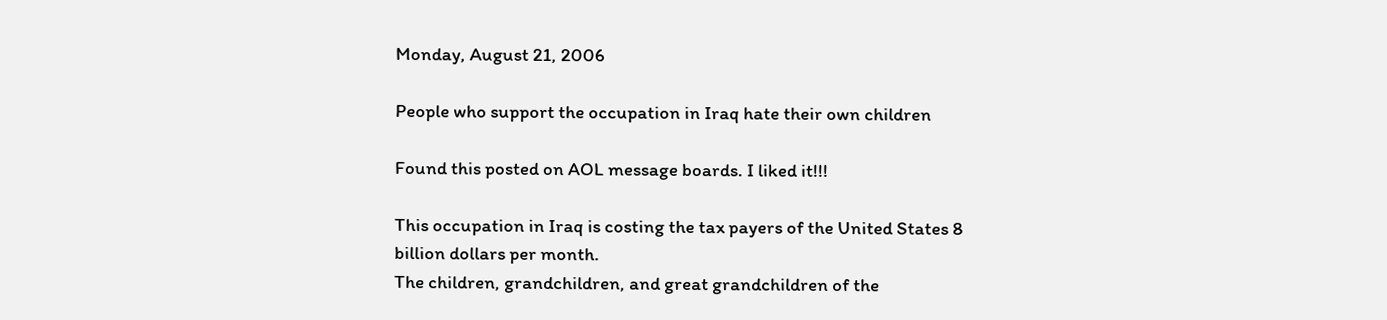Monday, August 21, 2006

People who support the occupation in Iraq hate their own children

Found this posted on AOL message boards. I liked it!!!

This occupation in Iraq is costing the tax payers of the United States 8 billion dollars per month.
The children, grandchildren, and great grandchildren of the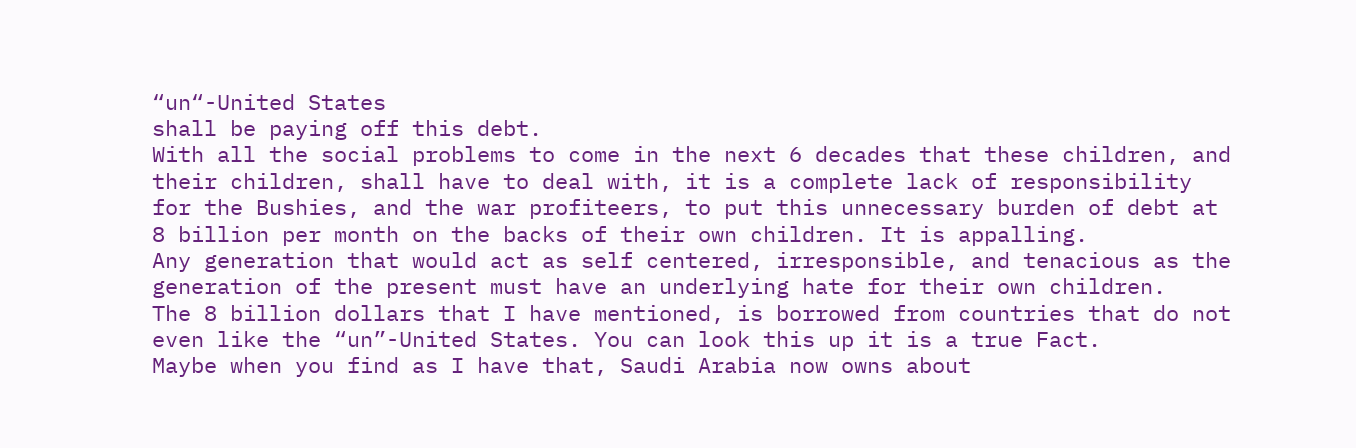“un“-United States
shall be paying off this debt.
With all the social problems to come in the next 6 decades that these children, and their children, shall have to deal with, it is a complete lack of responsibility for the Bushies, and the war profiteers, to put this unnecessary burden of debt at 8 billion per month on the backs of their own children. It is appalling.
Any generation that would act as self centered, irresponsible, and tenacious as the generation of the present must have an underlying hate for their own children.
The 8 billion dollars that I have mentioned, is borrowed from countries that do not even like the “un”-United States. You can look this up it is a true Fact.
Maybe when you find as I have that, Saudi Arabia now owns about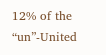12% of the “un”-United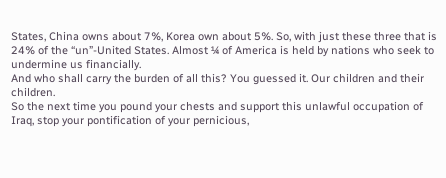States, China owns about 7%, Korea own about 5%. So, with just these three that is 24% of the “un”-United States. Almost ¼ of America is held by nations who seek to undermine us financially.
And who shall carry the burden of all this? You guessed it. Our children and their children.
So the next time you pound your chests and support this unlawful occupation of Iraq, stop your pontification of your pernicious,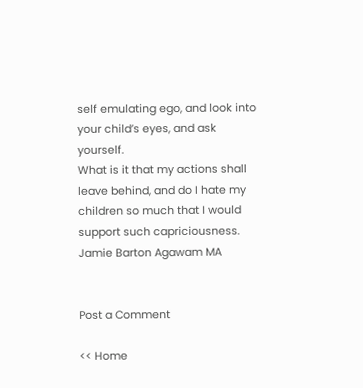self emulating ego, and look into your child’s eyes, and ask yourself.
What is it that my actions shall leave behind, and do I hate my children so much that I would support such capriciousness.
Jamie Barton Agawam MA


Post a Comment

<< Home